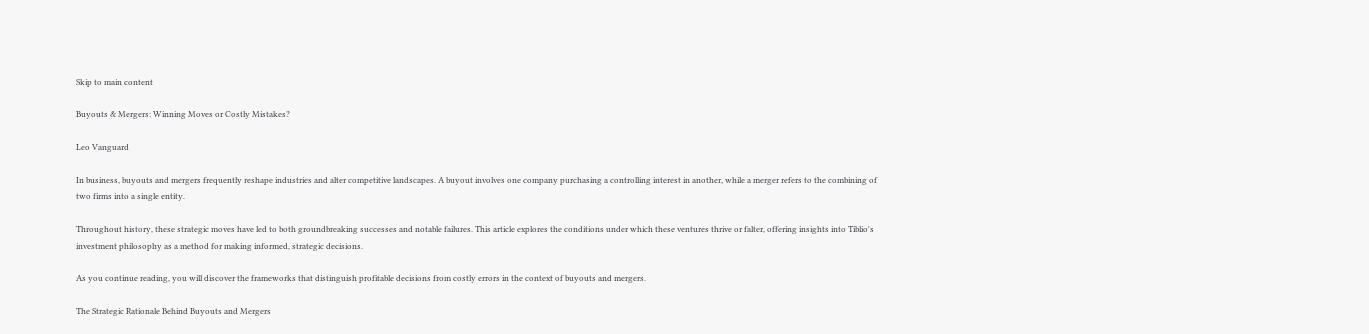Skip to main content

Buyouts & Mergers: Winning Moves or Costly Mistakes?

Leo Vanguard

In business, buyouts and mergers frequently reshape industries and alter competitive landscapes. A buyout involves one company purchasing a controlling interest in another, while a merger refers to the combining of two firms into a single entity.

Throughout history, these strategic moves have led to both groundbreaking successes and notable failures. This article explores the conditions under which these ventures thrive or falter, offering insights into Tiblio's investment philosophy as a method for making informed, strategic decisions.

As you continue reading, you will discover the frameworks that distinguish profitable decisions from costly errors in the context of buyouts and mergers.

The Strategic Rationale Behind Buyouts and Mergers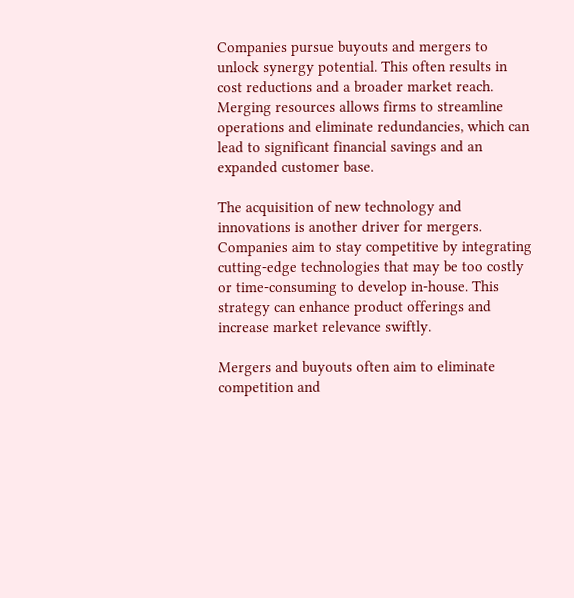Companies pursue buyouts and mergers to unlock synergy potential. This often results in cost reductions and a broader market reach. Merging resources allows firms to streamline operations and eliminate redundancies, which can lead to significant financial savings and an expanded customer base.

The acquisition of new technology and innovations is another driver for mergers. Companies aim to stay competitive by integrating cutting-edge technologies that may be too costly or time-consuming to develop in-house. This strategy can enhance product offerings and increase market relevance swiftly.

Mergers and buyouts often aim to eliminate competition and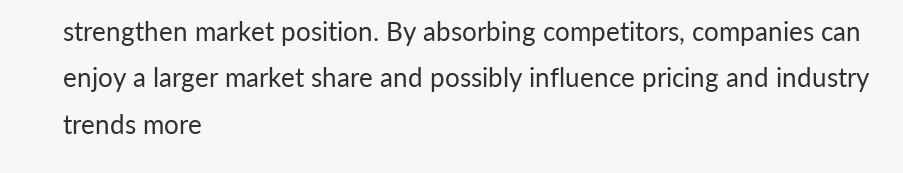strengthen market position. By absorbing competitors, companies can enjoy a larger market share and possibly influence pricing and industry trends more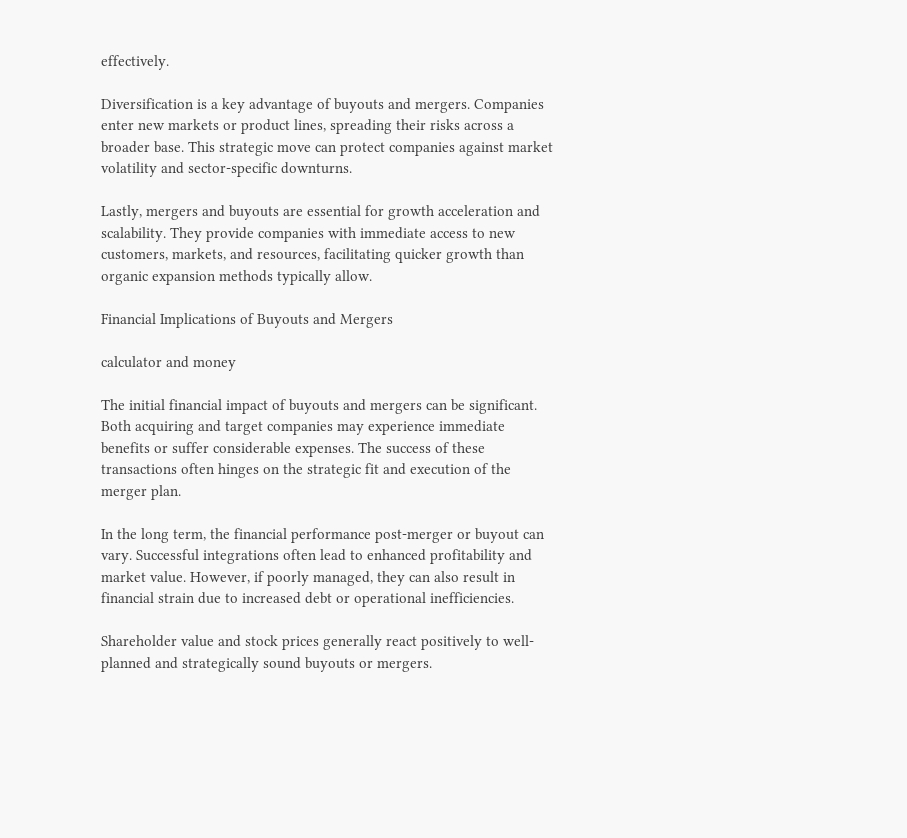effectively.

Diversification is a key advantage of buyouts and mergers. Companies enter new markets or product lines, spreading their risks across a broader base. This strategic move can protect companies against market volatility and sector-specific downturns.

Lastly, mergers and buyouts are essential for growth acceleration and scalability. They provide companies with immediate access to new customers, markets, and resources, facilitating quicker growth than organic expansion methods typically allow.

Financial Implications of Buyouts and Mergers

calculator and money

The initial financial impact of buyouts and mergers can be significant. Both acquiring and target companies may experience immediate benefits or suffer considerable expenses. The success of these transactions often hinges on the strategic fit and execution of the merger plan.

In the long term, the financial performance post-merger or buyout can vary. Successful integrations often lead to enhanced profitability and market value. However, if poorly managed, they can also result in financial strain due to increased debt or operational inefficiencies.

Shareholder value and stock prices generally react positively to well-planned and strategically sound buyouts or mergers.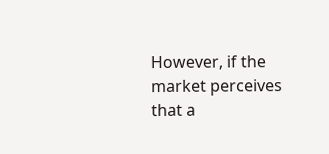However, if the market perceives that a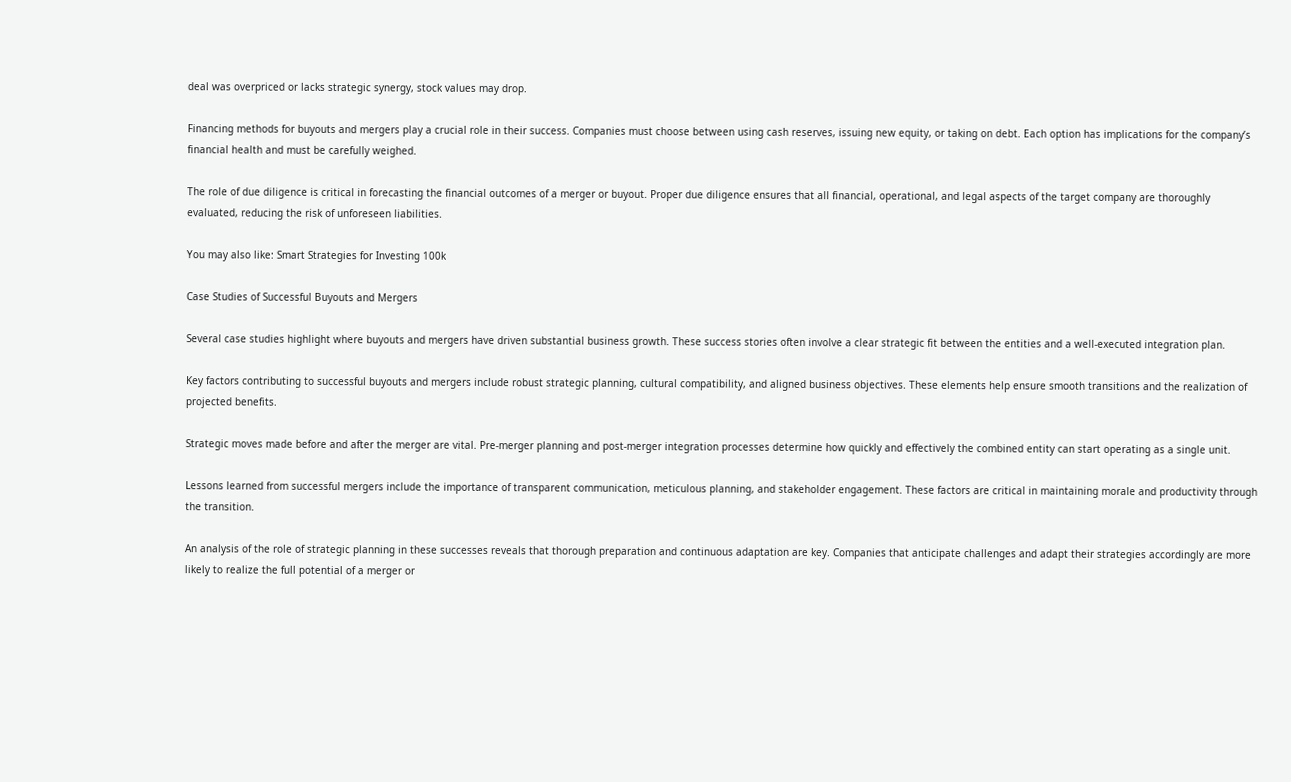deal was overpriced or lacks strategic synergy, stock values may drop.

Financing methods for buyouts and mergers play a crucial role in their success. Companies must choose between using cash reserves, issuing new equity, or taking on debt. Each option has implications for the company’s financial health and must be carefully weighed.

The role of due diligence is critical in forecasting the financial outcomes of a merger or buyout. Proper due diligence ensures that all financial, operational, and legal aspects of the target company are thoroughly evaluated, reducing the risk of unforeseen liabilities.

You may also like: Smart Strategies for Investing 100k

Case Studies of Successful Buyouts and Mergers

Several case studies highlight where buyouts and mergers have driven substantial business growth. These success stories often involve a clear strategic fit between the entities and a well-executed integration plan.

Key factors contributing to successful buyouts and mergers include robust strategic planning, cultural compatibility, and aligned business objectives. These elements help ensure smooth transitions and the realization of projected benefits.

Strategic moves made before and after the merger are vital. Pre-merger planning and post-merger integration processes determine how quickly and effectively the combined entity can start operating as a single unit.

Lessons learned from successful mergers include the importance of transparent communication, meticulous planning, and stakeholder engagement. These factors are critical in maintaining morale and productivity through the transition.

An analysis of the role of strategic planning in these successes reveals that thorough preparation and continuous adaptation are key. Companies that anticipate challenges and adapt their strategies accordingly are more likely to realize the full potential of a merger or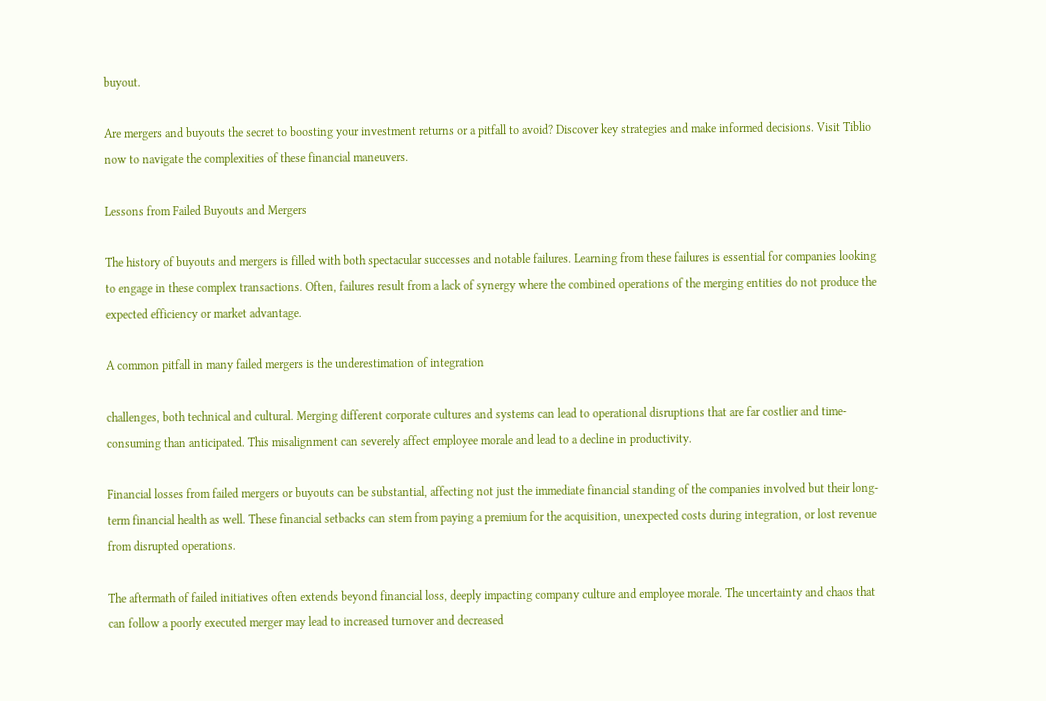buyout.

Are mergers and buyouts the secret to boosting your investment returns or a pitfall to avoid? Discover key strategies and make informed decisions. Visit Tiblio now to navigate the complexities of these financial maneuvers.

Lessons from Failed Buyouts and Mergers

The history of buyouts and mergers is filled with both spectacular successes and notable failures. Learning from these failures is essential for companies looking to engage in these complex transactions. Often, failures result from a lack of synergy where the combined operations of the merging entities do not produce the expected efficiency or market advantage.

A common pitfall in many failed mergers is the underestimation of integration

challenges, both technical and cultural. Merging different corporate cultures and systems can lead to operational disruptions that are far costlier and time-consuming than anticipated. This misalignment can severely affect employee morale and lead to a decline in productivity.

Financial losses from failed mergers or buyouts can be substantial, affecting not just the immediate financial standing of the companies involved but their long-term financial health as well. These financial setbacks can stem from paying a premium for the acquisition, unexpected costs during integration, or lost revenue from disrupted operations.

The aftermath of failed initiatives often extends beyond financial loss, deeply impacting company culture and employee morale. The uncertainty and chaos that can follow a poorly executed merger may lead to increased turnover and decreased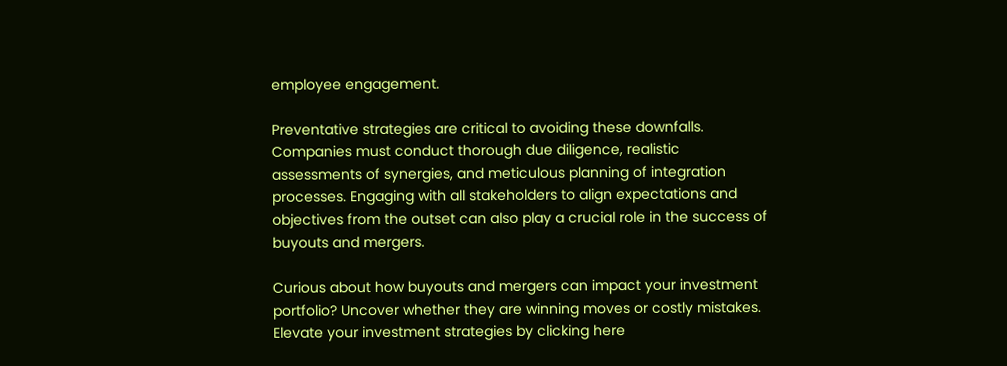employee engagement.

Preventative strategies are critical to avoiding these downfalls. Companies must conduct thorough due diligence, realistic assessments of synergies, and meticulous planning of integration processes. Engaging with all stakeholders to align expectations and objectives from the outset can also play a crucial role in the success of buyouts and mergers.

Curious about how buyouts and mergers can impact your investment portfolio? Uncover whether they are winning moves or costly mistakes. Elevate your investment strategies by clicking here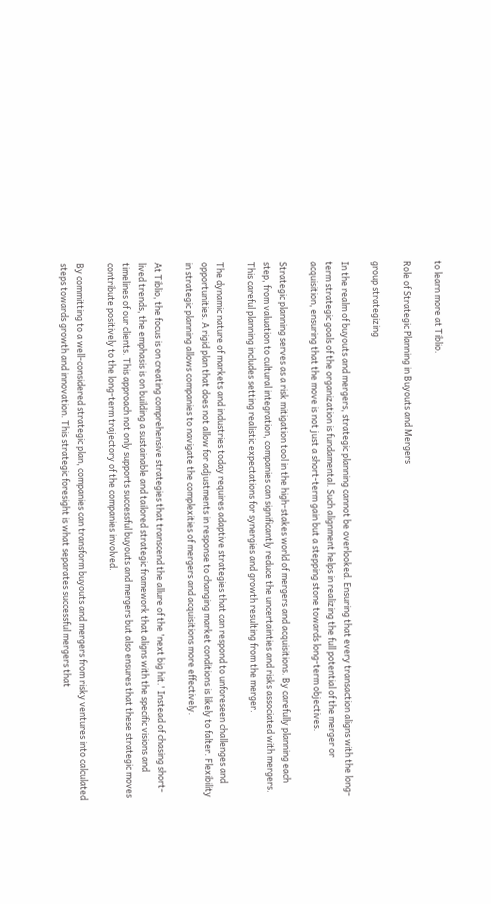to learn more at Tiblio.

Role of Strategic Planning in Buyouts and Mergers

group strategizing

In the realm of buyouts and mergers, strategic planning cannot be overlooked. Ensuring that every transaction aligns with the long-term strategic goals of the organization is fundamental. Such alignment helps in realizing the full potential of the merger or acquisition, ensuring that the move is not just a short-term gain but a stepping stone towards long-term objectives.

Strategic planning serves as a risk mitigation tool in the high-stakes world of mergers and acquisitions. By carefully planning each step, from valuation to cultural integration, companies can significantly reduce the uncertainties and risks associated with mergers. This careful planning includes setting realistic expectations for synergies and growth resulting from the merger.

The dynamic nature of markets and industries today requires adaptive strategies that can respond to unforeseen challenges and opportunities. A rigid plan that does not allow for adjustments in response to changing market conditions is likely to falter. Flexibility in strategic planning allows companies to navigate the complexities of mergers and acquisitions more effectively.

At Tiblio, the focus is on creating comprehensive strategies that transcend the allure of the 'next big hit.' Instead of chasing short-lived trends, the emphasis is on building a sustainable and tailored strategic framework that aligns with the specific visions and timelines of our clients. This approach not only supports successful buyouts and mergers but also ensures that these strategic moves contribute positively to the long-term trajectory of the companies involved.

By committing to a well-considered strategic plan, companies can transform buyouts and mergers from risky ventures into calculated steps towards growth and innovation. This strategic foresight is what separates successful mergers that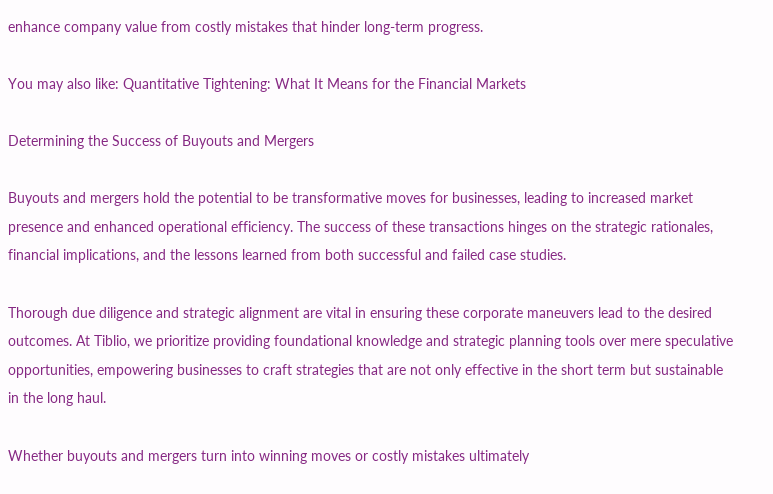enhance company value from costly mistakes that hinder long-term progress.

You may also like: Quantitative Tightening: What It Means for the Financial Markets

Determining the Success of Buyouts and Mergers

Buyouts and mergers hold the potential to be transformative moves for businesses, leading to increased market presence and enhanced operational efficiency. The success of these transactions hinges on the strategic rationales, financial implications, and the lessons learned from both successful and failed case studies.

Thorough due diligence and strategic alignment are vital in ensuring these corporate maneuvers lead to the desired outcomes. At Tiblio, we prioritize providing foundational knowledge and strategic planning tools over mere speculative opportunities, empowering businesses to craft strategies that are not only effective in the short term but sustainable in the long haul.

Whether buyouts and mergers turn into winning moves or costly mistakes ultimately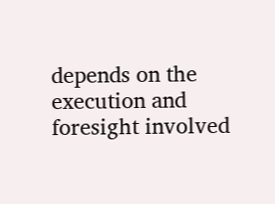depends on the execution and foresight involved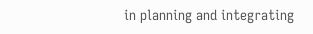in planning and integrating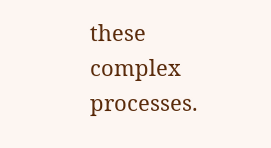these complex processes.